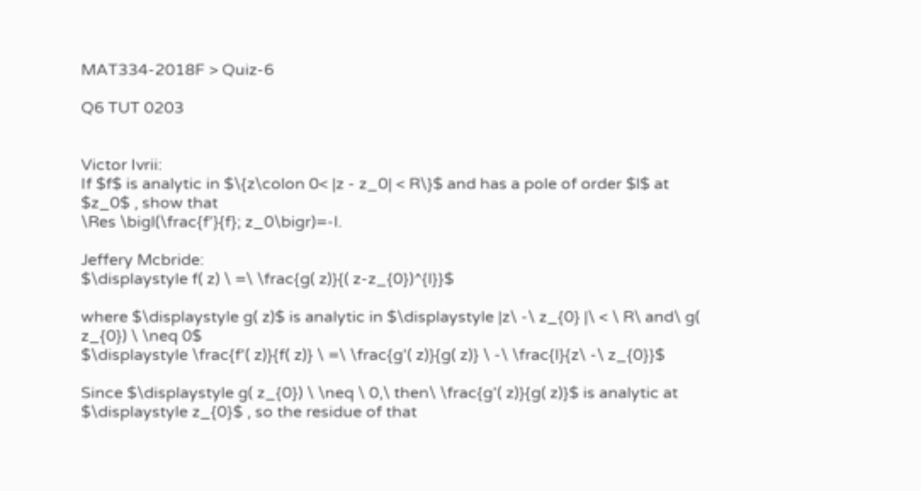MAT334-2018F > Quiz-6

Q6 TUT 0203


Victor Ivrii:
If $f$ is analytic in $\{z\colon 0< |z - z_0| < R\}$ and has a pole of order $l$ at $z_0$ , show that
\Res \bigl(\frac{f'}{f}; z_0\bigr)=-l.

Jeffery Mcbride:
$\displaystyle f( z) \ =\ \frac{g( z)}{( z-z_{0})^{l}}$

where $\displaystyle g( z)$ is analytic in $\displaystyle |z\ -\ z_{0} |\ < \ R\ and\ g( z_{0}) \ \neq 0$
$\displaystyle \frac{f'( z)}{f( z)} \ =\ \frac{g'( z)}{g( z)} \ -\ \frac{l}{z\ -\ z_{0}}$

Since $\displaystyle g( z_{0}) \ \neq \ 0,\ then\ \frac{g'( z)}{g( z)}$ is analytic at $\displaystyle z_{0}$ , so the residue of that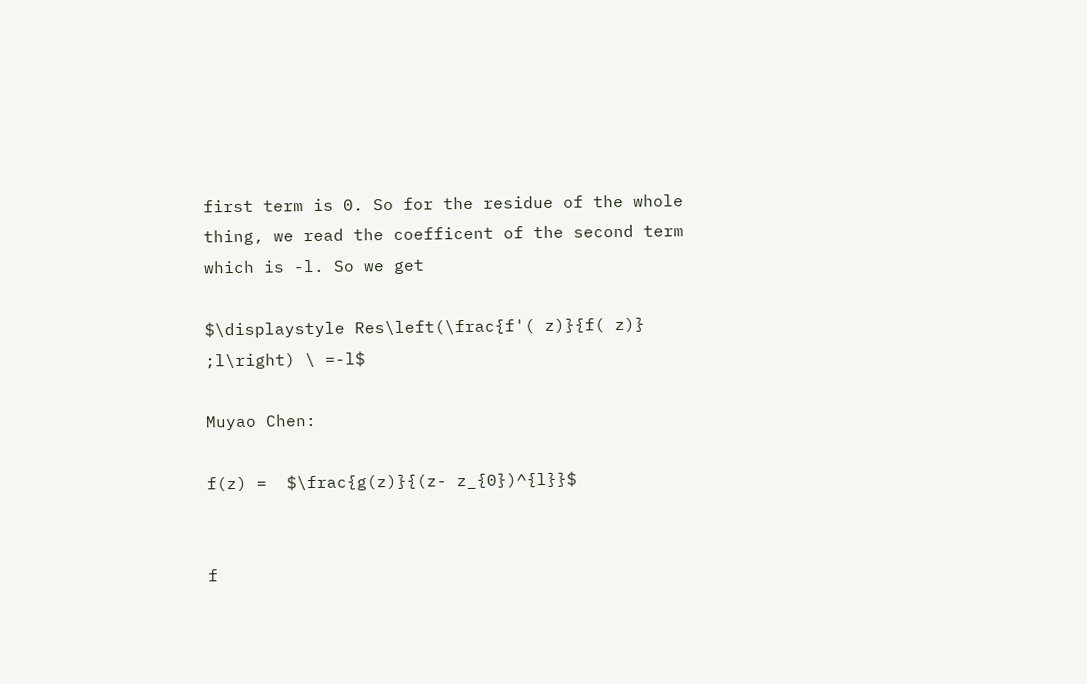first term is 0. So for the residue of the whole thing, we read the coefficent of the second term which is -l. So we get

$\displaystyle Res\left(\frac{f'( z)}{f( z)} ;l\right) \ =-l$

Muyao Chen:

f(z) =  $\frac{g(z)}{(z- z_{0})^{l}}$


f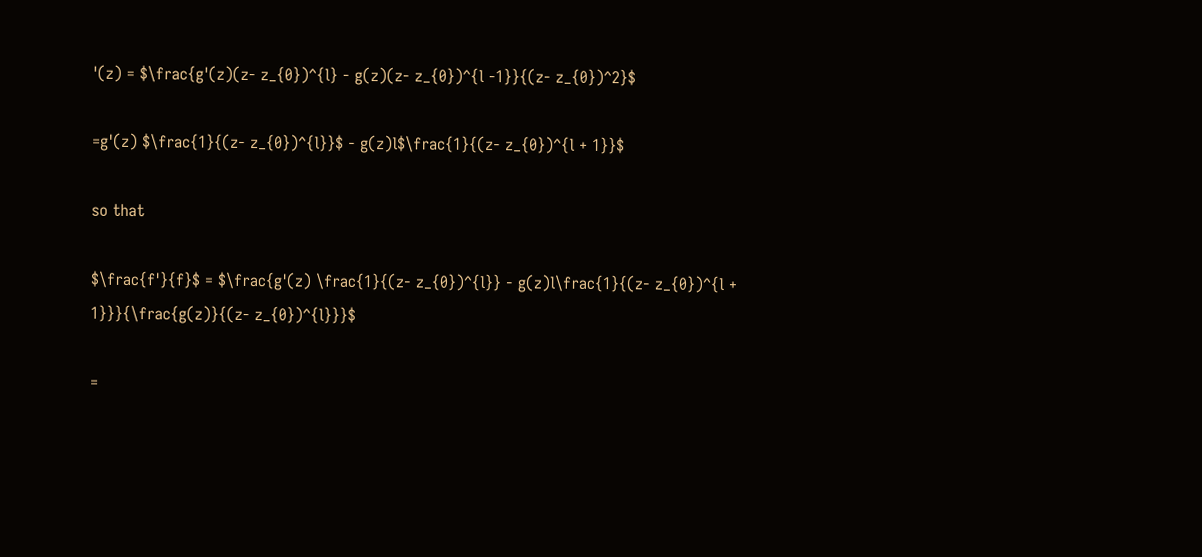'(z) = $\frac{g'(z)(z- z_{0})^{l} - g(z)(z- z_{0})^{l -1}}{(z- z_{0})^2}$

=g'(z) $\frac{1}{(z- z_{0})^{l}}$ - g(z)l$\frac{1}{(z- z_{0})^{l + 1}}$

so that

$\frac{f'}{f}$ = $\frac{g'(z) \frac{1}{(z- z_{0})^{l}} - g(z)l\frac{1}{(z- z_{0})^{l + 1}}}{\frac{g(z)}{(z- z_{0})^{l}}}$

=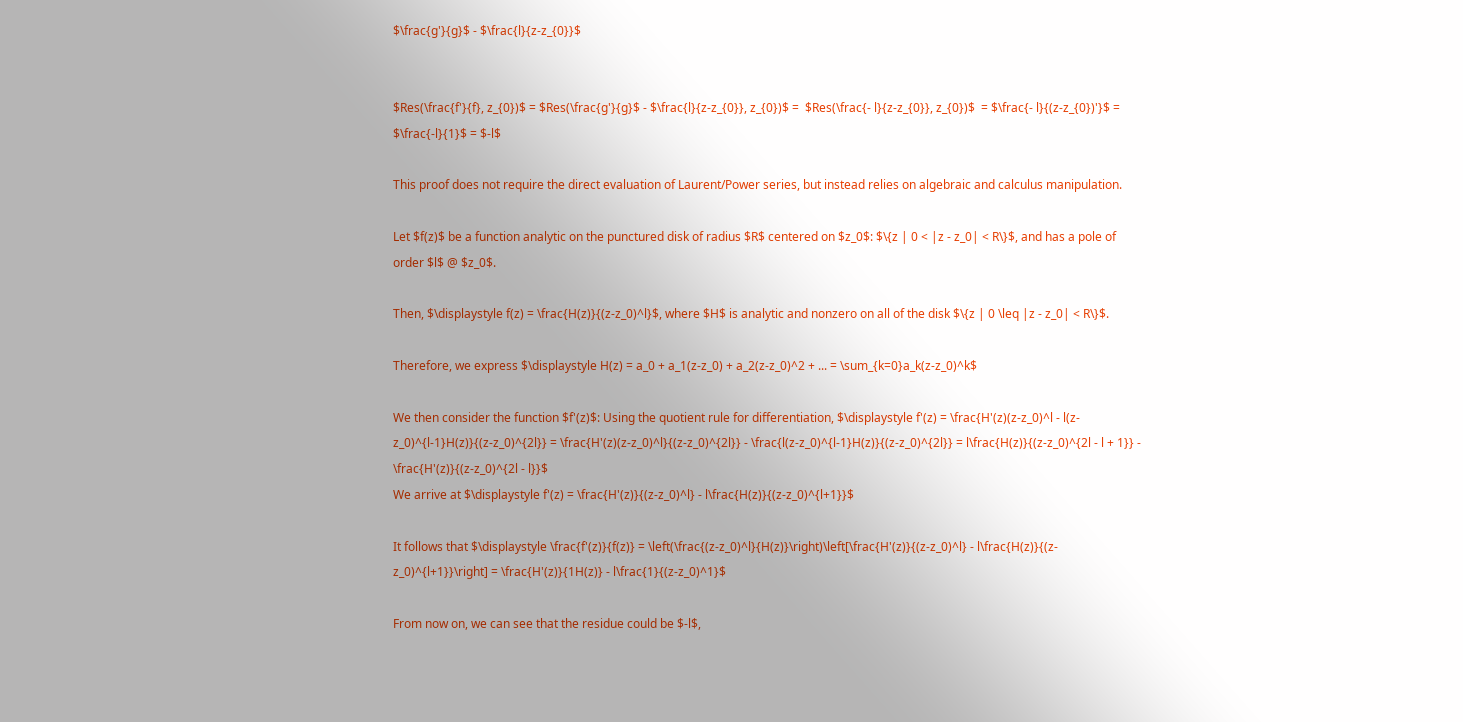$\frac{g'}{g}$ - $\frac{l}{z-z_{0}}$


$Res(\frac{f'}{f}, z_{0})$ = $Res(\frac{g'}{g}$ - $\frac{l}{z-z_{0}}, z_{0})$ =  $Res(\frac{- l}{z-z_{0}}, z_{0})$  = $\frac{- l}{(z-z_{0})'}$ = $\frac{-l}{1}$ = $-l$

This proof does not require the direct evaluation of Laurent/Power series, but instead relies on algebraic and calculus manipulation.

Let $f(z)$ be a function analytic on the punctured disk of radius $R$ centered on $z_0$: $\{z | 0 < |z - z_0| < R\}$, and has a pole of order $l$ @ $z_0$.

Then, $\displaystyle f(z) = \frac{H(z)}{(z-z_0)^l}$, where $H$ is analytic and nonzero on all of the disk $\{z | 0 \leq |z - z_0| < R\}$.

Therefore, we express $\displaystyle H(z) = a_0 + a_1(z-z_0) + a_2(z-z_0)^2 + ... = \sum_{k=0}a_k(z-z_0)^k$

We then consider the function $f'(z)$: Using the quotient rule for differentiation, $\displaystyle f'(z) = \frac{H'(z)(z-z_0)^l - l(z-z_0)^{l-1}H(z)}{(z-z_0)^{2l}} = \frac{H'(z)(z-z_0)^l}{(z-z_0)^{2l}} - \frac{l(z-z_0)^{l-1}H(z)}{(z-z_0)^{2l}} = l\frac{H(z)}{(z-z_0)^{2l - l + 1}} - \frac{H'(z)}{(z-z_0)^{2l - l}}$
We arrive at $\displaystyle f'(z) = \frac{H'(z)}{(z-z_0)^l} - l\frac{H(z)}{(z-z_0)^{l+1}}$

It follows that $\displaystyle \frac{f'(z)}{f(z)} = \left(\frac{(z-z_0)^l}{H(z)}\right)\left[\frac{H'(z)}{(z-z_0)^l} - l\frac{H(z)}{(z-z_0)^{l+1}}\right] = \frac{H'(z)}{1H(z)} - l\frac{1}{(z-z_0)^1}$

From now on, we can see that the residue could be $-l$,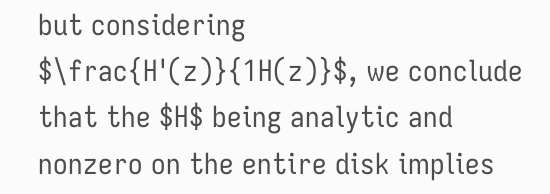but considering $\frac{H'(z)}{1H(z)}$, we conclude that the $H$ being analytic and nonzero on the entire disk implies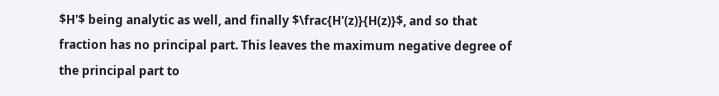$H'$ being analytic as well, and finally $\frac{H'(z)}{H(z)}$, and so that fraction has no principal part. This leaves the maximum negative degree of the principal part to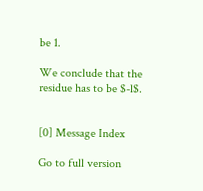be 1.

We conclude that the residue has to be $-l$.


[0] Message Index

Go to full version